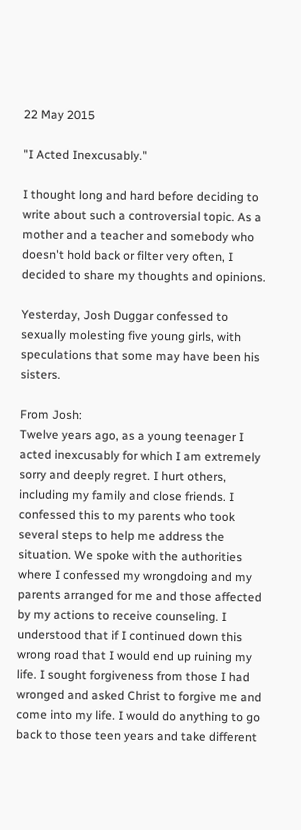22 May 2015

"I Acted Inexcusably."

I thought long and hard before deciding to write about such a controversial topic. As a mother and a teacher and somebody who doesn't hold back or filter very often, I decided to share my thoughts and opinions.

Yesterday, Josh Duggar confessed to sexually molesting five young girls, with speculations that some may have been his sisters.

From Josh:
Twelve years ago, as a young teenager I acted inexcusably for which I am extremely sorry and deeply regret. I hurt others, including my family and close friends. I confessed this to my parents who took several steps to help me address the situation. We spoke with the authorities where I confessed my wrongdoing and my parents arranged for me and those affected by my actions to receive counseling. I understood that if I continued down this wrong road that I would end up ruining my life. I sought forgiveness from those I had wronged and asked Christ to forgive me and come into my life. I would do anything to go back to those teen years and take different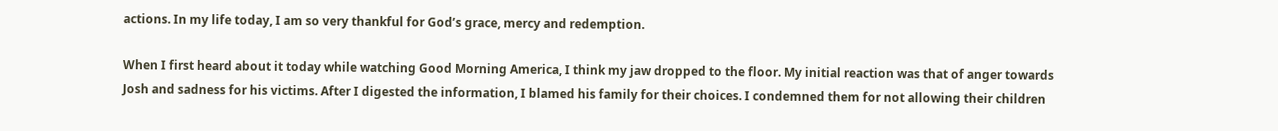actions. In my life today, I am so very thankful for God’s grace, mercy and redemption.

When I first heard about it today while watching Good Morning America, I think my jaw dropped to the floor. My initial reaction was that of anger towards Josh and sadness for his victims. After I digested the information, I blamed his family for their choices. I condemned them for not allowing their children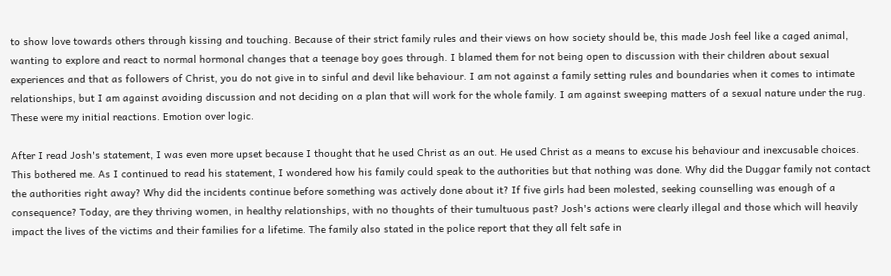to show love towards others through kissing and touching. Because of their strict family rules and their views on how society should be, this made Josh feel like a caged animal, wanting to explore and react to normal hormonal changes that a teenage boy goes through. I blamed them for not being open to discussion with their children about sexual experiences and that as followers of Christ, you do not give in to sinful and devil like behaviour. I am not against a family setting rules and boundaries when it comes to intimate relationships, but I am against avoiding discussion and not deciding on a plan that will work for the whole family. I am against sweeping matters of a sexual nature under the rug. These were my initial reactions. Emotion over logic.

After I read Josh's statement, I was even more upset because I thought that he used Christ as an out. He used Christ as a means to excuse his behaviour and inexcusable choices. This bothered me. As I continued to read his statement, I wondered how his family could speak to the authorities but that nothing was done. Why did the Duggar family not contact the authorities right away? Why did the incidents continue before something was actively done about it? If five girls had been molested, seeking counselling was enough of a consequence? Today, are they thriving women, in healthy relationships, with no thoughts of their tumultuous past? Josh's actions were clearly illegal and those which will heavily impact the lives of the victims and their families for a lifetime. The family also stated in the police report that they all felt safe in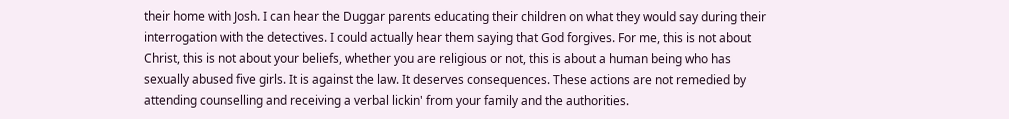their home with Josh. I can hear the Duggar parents educating their children on what they would say during their interrogation with the detectives. I could actually hear them saying that God forgives. For me, this is not about Christ, this is not about your beliefs, whether you are religious or not, this is about a human being who has sexually abused five girls. It is against the law. It deserves consequences. These actions are not remedied by attending counselling and receiving a verbal lickin' from your family and the authorities.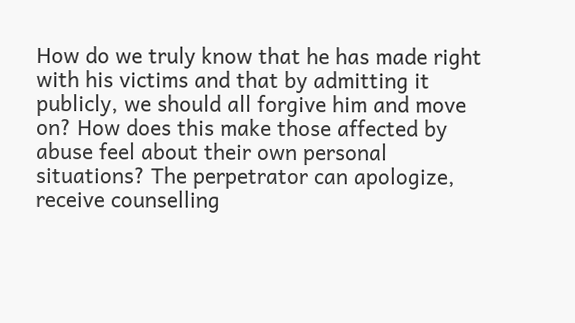How do we truly know that he has made right with his victims and that by admitting it publicly, we should all forgive him and move on? How does this make those affected by abuse feel about their own personal situations? The perpetrator can apologize, receive counselling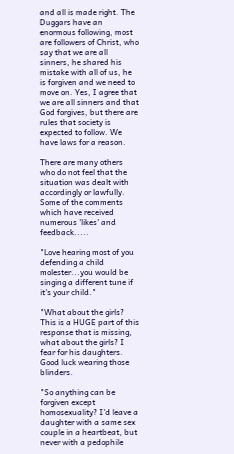and all is made right. The Duggars have an enormous following, most are followers of Christ, who say that we are all sinners, he shared his mistake with all of us, he is forgiven and we need to move on. Yes, I agree that we are all sinners and that God forgives, but there are rules that society is expected to follow. We have laws for a reason.

There are many others who do not feel that the situation was dealt with accordingly or lawfully.
Some of the comments which have received numerous 'likes' and feedback.....

"Love hearing most of you defending a child molester...you would be singing a different tune if it's your child."

"What about the girls? This is a HUGE part of this response that is missing, what about the girls? I fear for his daughters. Good luck wearing those blinders.

"So anything can be forgiven except homosexuality? I'd leave a daughter with a same sex couple in a heartbeat, but never with a pedophile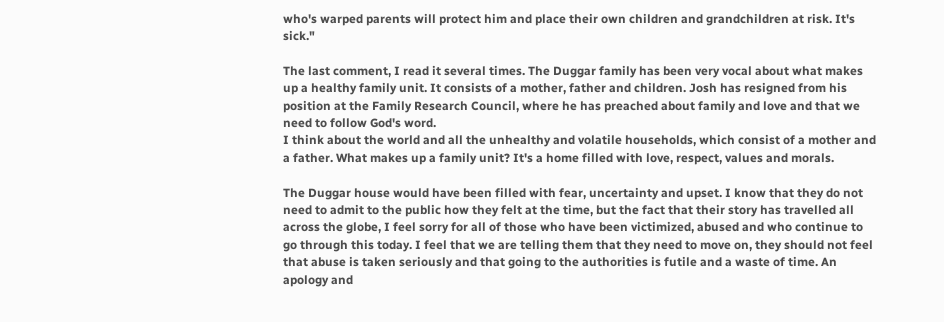who's warped parents will protect him and place their own children and grandchildren at risk. It's sick."

The last comment, I read it several times. The Duggar family has been very vocal about what makes up a healthy family unit. It consists of a mother, father and children. Josh has resigned from his position at the Family Research Council, where he has preached about family and love and that we need to follow God's word.
I think about the world and all the unhealthy and volatile households, which consist of a mother and a father. What makes up a family unit? It's a home filled with love, respect, values and morals.

The Duggar house would have been filled with fear, uncertainty and upset. I know that they do not need to admit to the public how they felt at the time, but the fact that their story has travelled all across the globe, I feel sorry for all of those who have been victimized, abused and who continue to go through this today. I feel that we are telling them that they need to move on, they should not feel that abuse is taken seriously and that going to the authorities is futile and a waste of time. An apology and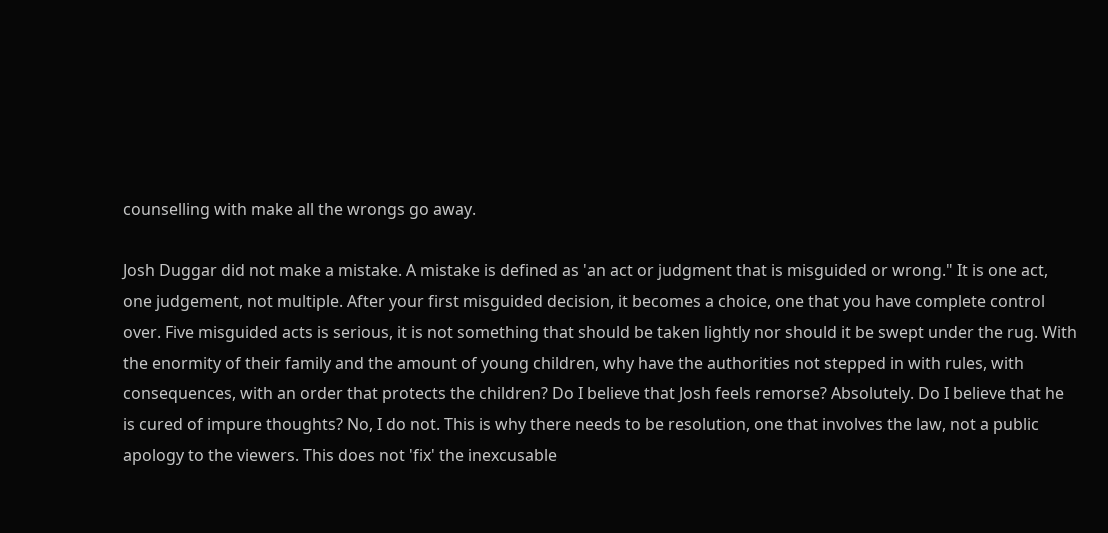counselling with make all the wrongs go away.

Josh Duggar did not make a mistake. A mistake is defined as 'an act or judgment that is misguided or wrong." It is one act, one judgement, not multiple. After your first misguided decision, it becomes a choice, one that you have complete control over. Five misguided acts is serious, it is not something that should be taken lightly nor should it be swept under the rug. With the enormity of their family and the amount of young children, why have the authorities not stepped in with rules, with consequences, with an order that protects the children? Do I believe that Josh feels remorse? Absolutely. Do I believe that he is cured of impure thoughts? No, I do not. This is why there needs to be resolution, one that involves the law, not a public apology to the viewers. This does not 'fix' the inexcusable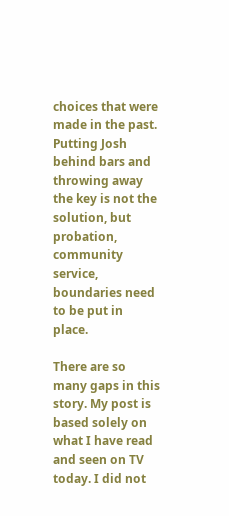choices that were made in the past. Putting Josh behind bars and throwing away the key is not the solution, but probation, community service, boundaries need to be put in place.

There are so many gaps in this story. My post is based solely on what I have read and seen on TV today. I did not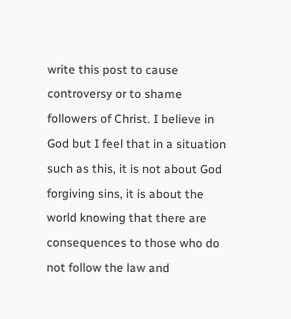write this post to cause controversy or to shame followers of Christ. I believe in God but I feel that in a situation such as this, it is not about God forgiving sins, it is about the world knowing that there are consequences to those who do not follow the law and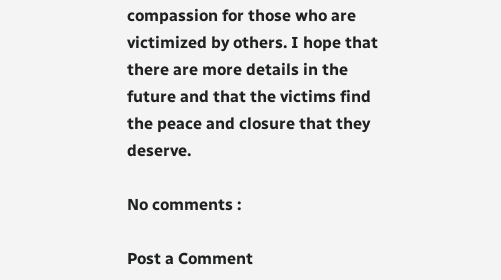compassion for those who are victimized by others. I hope that there are more details in the future and that the victims find the peace and closure that they deserve.

No comments :

Post a Comment